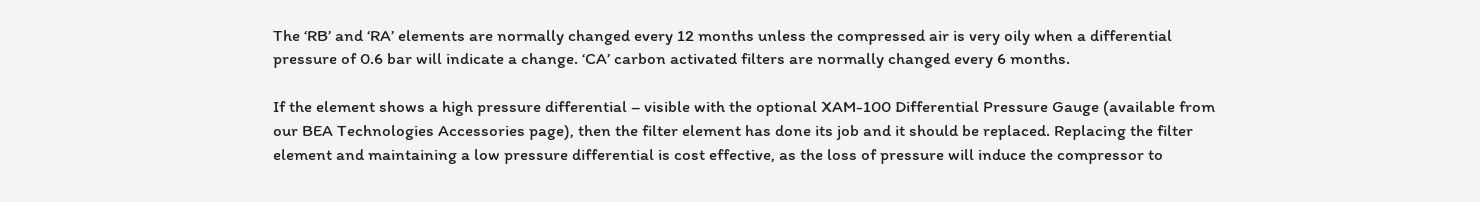The ‘RB’ and ‘RA’ elements are normally changed every 12 months unless the compressed air is very oily when a differential pressure of 0.6 bar will indicate a change. ‘CA’ carbon activated filters are normally changed every 6 months.

If the element shows a high pressure differential – visible with the optional XAM-100 Differential Pressure Gauge (available from our BEA Technologies Accessories page), then the filter element has done its job and it should be replaced. Replacing the filter element and maintaining a low pressure differential is cost effective, as the loss of pressure will induce the compressor to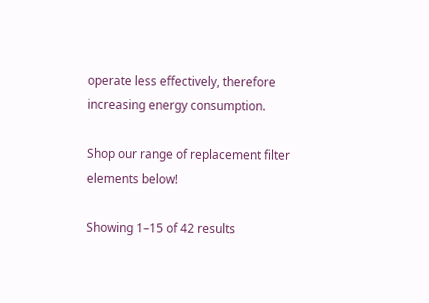operate less effectively, therefore increasing energy consumption.

Shop our range of replacement filter elements below!

Showing 1–15 of 42 results